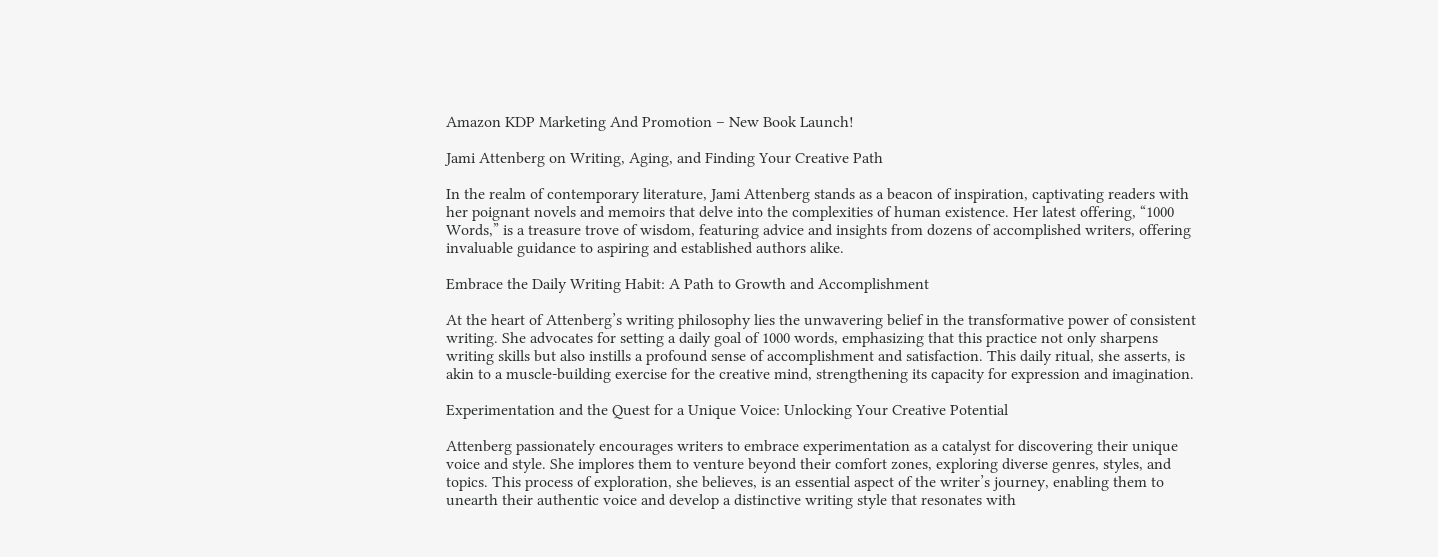Amazon KDP Marketing And Promotion – New Book Launch!

Jami Attenberg on Writing, Aging, and Finding Your Creative Path

In the realm of contemporary literature, Jami Attenberg stands as a beacon of inspiration, captivating readers with her poignant novels and memoirs that delve into the complexities of human existence. Her latest offering, “1000 Words,” is a treasure trove of wisdom, featuring advice and insights from dozens of accomplished writers, offering invaluable guidance to aspiring and established authors alike.

Embrace the Daily Writing Habit: A Path to Growth and Accomplishment

At the heart of Attenberg’s writing philosophy lies the unwavering belief in the transformative power of consistent writing. She advocates for setting a daily goal of 1000 words, emphasizing that this practice not only sharpens writing skills but also instills a profound sense of accomplishment and satisfaction. This daily ritual, she asserts, is akin to a muscle-building exercise for the creative mind, strengthening its capacity for expression and imagination.

Experimentation and the Quest for a Unique Voice: Unlocking Your Creative Potential

Attenberg passionately encourages writers to embrace experimentation as a catalyst for discovering their unique voice and style. She implores them to venture beyond their comfort zones, exploring diverse genres, styles, and topics. This process of exploration, she believes, is an essential aspect of the writer’s journey, enabling them to unearth their authentic voice and develop a distinctive writing style that resonates with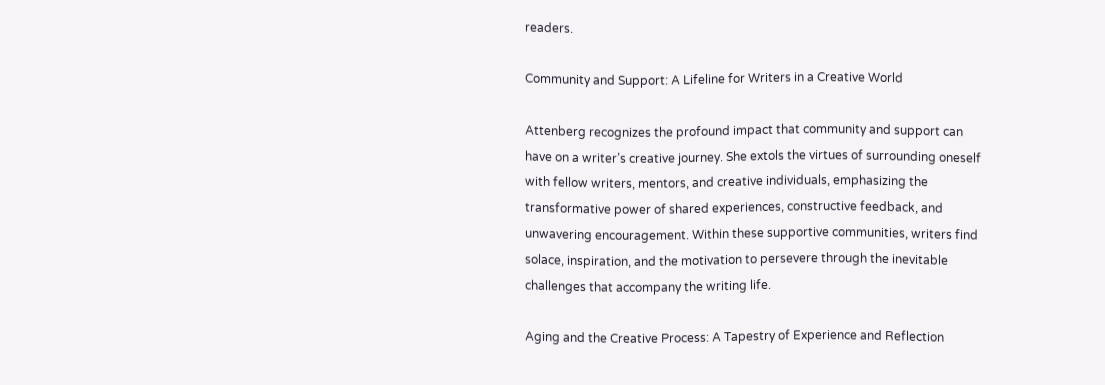readers.

Community and Support: A Lifeline for Writers in a Creative World

Attenberg recognizes the profound impact that community and support can have on a writer’s creative journey. She extols the virtues of surrounding oneself with fellow writers, mentors, and creative individuals, emphasizing the transformative power of shared experiences, constructive feedback, and unwavering encouragement. Within these supportive communities, writers find solace, inspiration, and the motivation to persevere through the inevitable challenges that accompany the writing life.

Aging and the Creative Process: A Tapestry of Experience and Reflection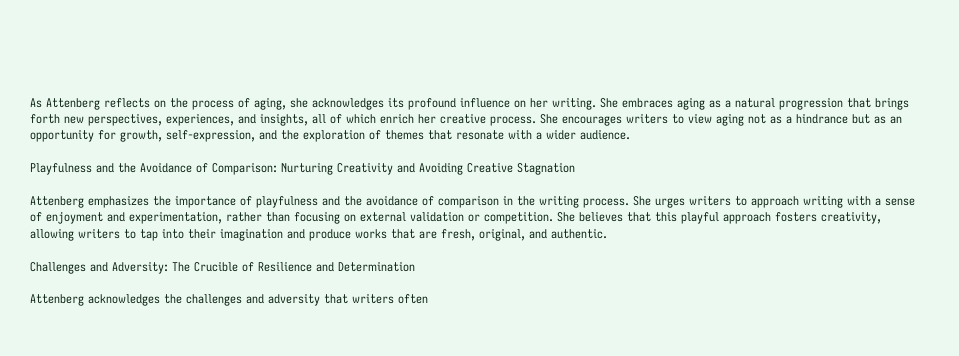As Attenberg reflects on the process of aging, she acknowledges its profound influence on her writing. She embraces aging as a natural progression that brings forth new perspectives, experiences, and insights, all of which enrich her creative process. She encourages writers to view aging not as a hindrance but as an opportunity for growth, self-expression, and the exploration of themes that resonate with a wider audience.

Playfulness and the Avoidance of Comparison: Nurturing Creativity and Avoiding Creative Stagnation

Attenberg emphasizes the importance of playfulness and the avoidance of comparison in the writing process. She urges writers to approach writing with a sense of enjoyment and experimentation, rather than focusing on external validation or competition. She believes that this playful approach fosters creativity, allowing writers to tap into their imagination and produce works that are fresh, original, and authentic.

Challenges and Adversity: The Crucible of Resilience and Determination

Attenberg acknowledges the challenges and adversity that writers often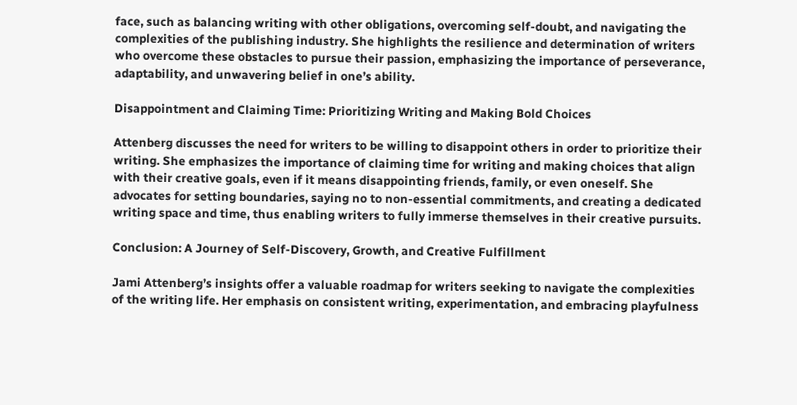face, such as balancing writing with other obligations, overcoming self-doubt, and navigating the complexities of the publishing industry. She highlights the resilience and determination of writers who overcome these obstacles to pursue their passion, emphasizing the importance of perseverance, adaptability, and unwavering belief in one’s ability.

Disappointment and Claiming Time: Prioritizing Writing and Making Bold Choices

Attenberg discusses the need for writers to be willing to disappoint others in order to prioritize their writing. She emphasizes the importance of claiming time for writing and making choices that align with their creative goals, even if it means disappointing friends, family, or even oneself. She advocates for setting boundaries, saying no to non-essential commitments, and creating a dedicated writing space and time, thus enabling writers to fully immerse themselves in their creative pursuits.

Conclusion: A Journey of Self-Discovery, Growth, and Creative Fulfillment

Jami Attenberg’s insights offer a valuable roadmap for writers seeking to navigate the complexities of the writing life. Her emphasis on consistent writing, experimentation, and embracing playfulness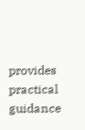provides practical guidance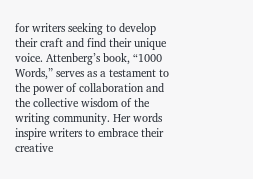for writers seeking to develop their craft and find their unique voice. Attenberg’s book, “1000 Words,” serves as a testament to the power of collaboration and the collective wisdom of the writing community. Her words inspire writers to embrace their creative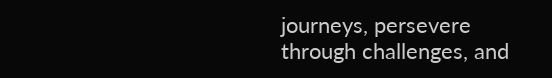journeys, persevere through challenges, and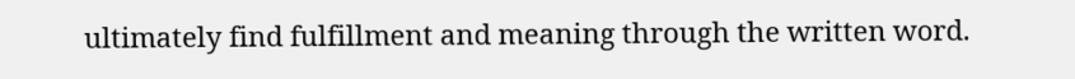ultimately find fulfillment and meaning through the written word.